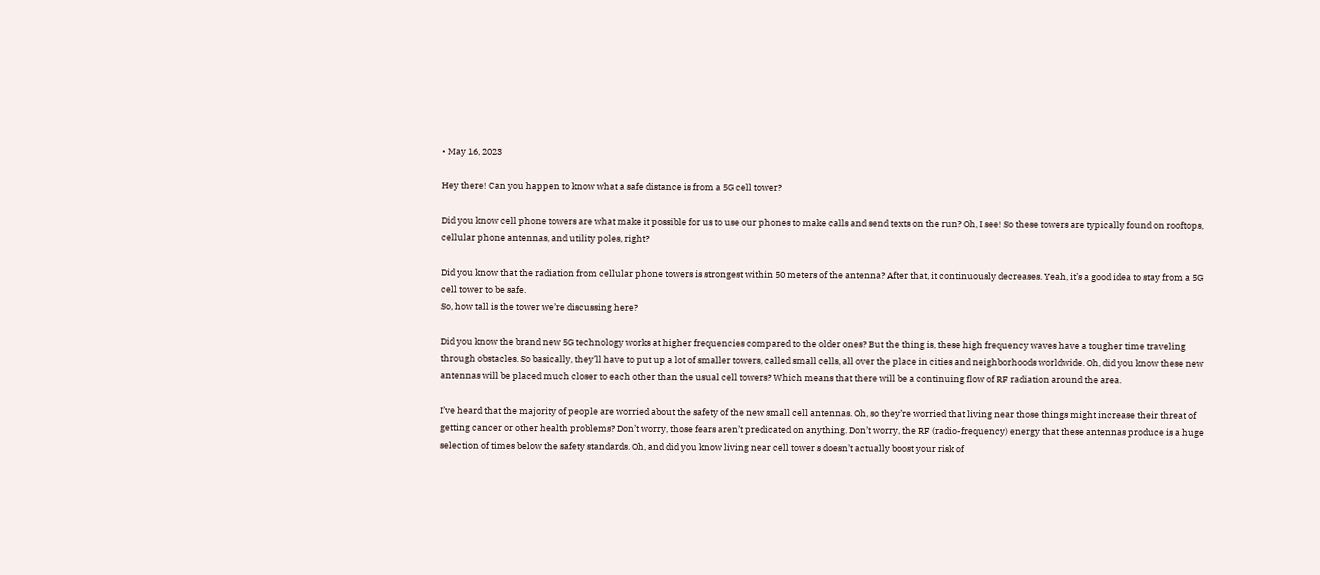• May 16, 2023

Hey there! Can you happen to know what a safe distance is from a 5G cell tower?

Did you know cell phone towers are what make it possible for us to use our phones to make calls and send texts on the run? Oh, I see! So these towers are typically found on rooftops, cellular phone antennas, and utility poles, right?

Did you know that the radiation from cellular phone towers is strongest within 50 meters of the antenna? After that, it continuously decreases. Yeah, it’s a good idea to stay from a 5G cell tower to be safe.
So, how tall is the tower we’re discussing here?

Did you know the brand new 5G technology works at higher frequencies compared to the older ones? But the thing is, these high frequency waves have a tougher time traveling through obstacles. So basically, they’ll have to put up a lot of smaller towers, called small cells, all over the place in cities and neighborhoods worldwide. Oh, did you know these new antennas will be placed much closer to each other than the usual cell towers? Which means that there will be a continuing flow of RF radiation around the area.

I’ve heard that the majority of people are worried about the safety of the new small cell antennas. Oh, so they’re worried that living near those things might increase their threat of getting cancer or other health problems? Don’t worry, those fears aren’t predicated on anything. Don’t worry, the RF (radio-frequency) energy that these antennas produce is a huge selection of times below the safety standards. Oh, and did you know living near cell tower s doesn’t actually boost your risk of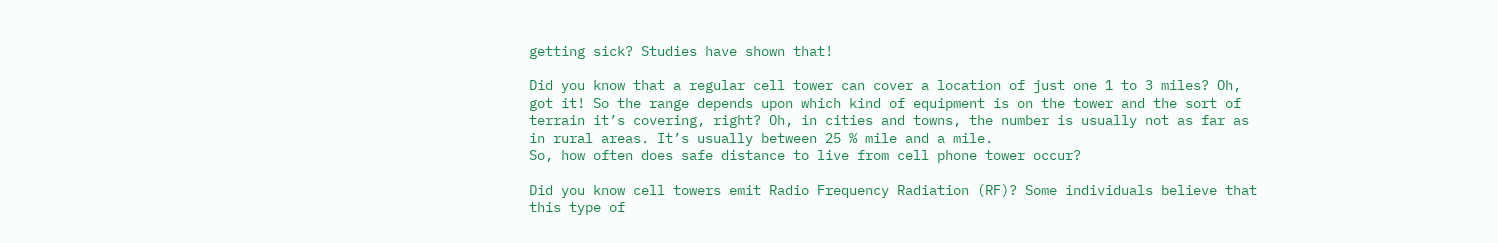getting sick? Studies have shown that!

Did you know that a regular cell tower can cover a location of just one 1 to 3 miles? Oh, got it! So the range depends upon which kind of equipment is on the tower and the sort of terrain it’s covering, right? Oh, in cities and towns, the number is usually not as far as in rural areas. It’s usually between 25 % mile and a mile.
So, how often does safe distance to live from cell phone tower occur?

Did you know cell towers emit Radio Frequency Radiation (RF)? Some individuals believe that this type of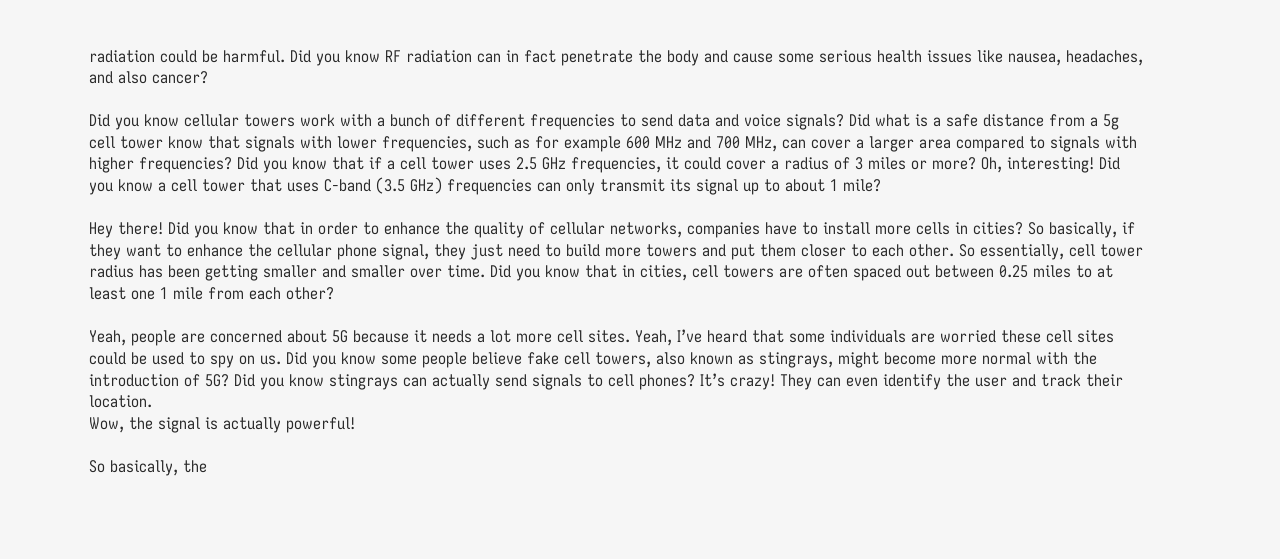radiation could be harmful. Did you know RF radiation can in fact penetrate the body and cause some serious health issues like nausea, headaches, and also cancer?

Did you know cellular towers work with a bunch of different frequencies to send data and voice signals? Did what is a safe distance from a 5g cell tower know that signals with lower frequencies, such as for example 600 MHz and 700 MHz, can cover a larger area compared to signals with higher frequencies? Did you know that if a cell tower uses 2.5 GHz frequencies, it could cover a radius of 3 miles or more? Oh, interesting! Did you know a cell tower that uses C-band (3.5 GHz) frequencies can only transmit its signal up to about 1 mile?

Hey there! Did you know that in order to enhance the quality of cellular networks, companies have to install more cells in cities? So basically, if they want to enhance the cellular phone signal, they just need to build more towers and put them closer to each other. So essentially, cell tower radius has been getting smaller and smaller over time. Did you know that in cities, cell towers are often spaced out between 0.25 miles to at least one 1 mile from each other?

Yeah, people are concerned about 5G because it needs a lot more cell sites. Yeah, I’ve heard that some individuals are worried these cell sites could be used to spy on us. Did you know some people believe fake cell towers, also known as stingrays, might become more normal with the introduction of 5G? Did you know stingrays can actually send signals to cell phones? It’s crazy! They can even identify the user and track their location.
Wow, the signal is actually powerful!

So basically, the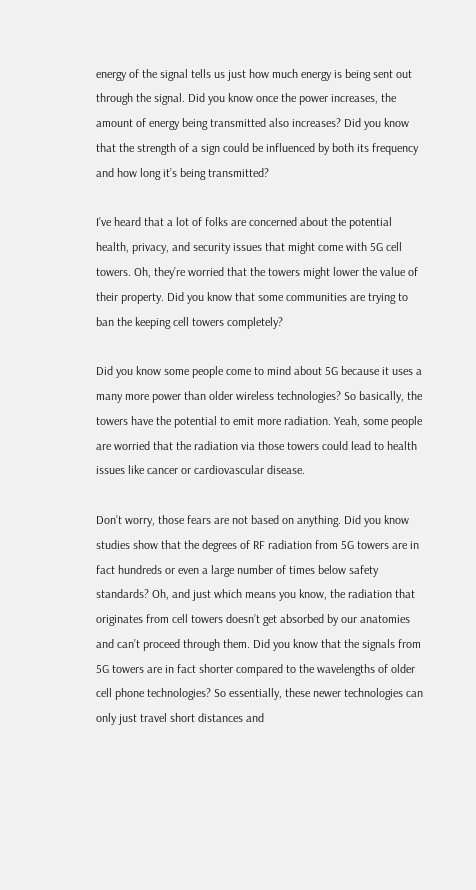energy of the signal tells us just how much energy is being sent out through the signal. Did you know once the power increases, the amount of energy being transmitted also increases? Did you know that the strength of a sign could be influenced by both its frequency and how long it’s being transmitted?

I’ve heard that a lot of folks are concerned about the potential health, privacy, and security issues that might come with 5G cell towers. Oh, they’re worried that the towers might lower the value of their property. Did you know that some communities are trying to ban the keeping cell towers completely?

Did you know some people come to mind about 5G because it uses a many more power than older wireless technologies? So basically, the towers have the potential to emit more radiation. Yeah, some people are worried that the radiation via those towers could lead to health issues like cancer or cardiovascular disease.

Don’t worry, those fears are not based on anything. Did you know studies show that the degrees of RF radiation from 5G towers are in fact hundreds or even a large number of times below safety standards? Oh, and just which means you know, the radiation that originates from cell towers doesn’t get absorbed by our anatomies and can’t proceed through them. Did you know that the signals from 5G towers are in fact shorter compared to the wavelengths of older cell phone technologies? So essentially, these newer technologies can only just travel short distances and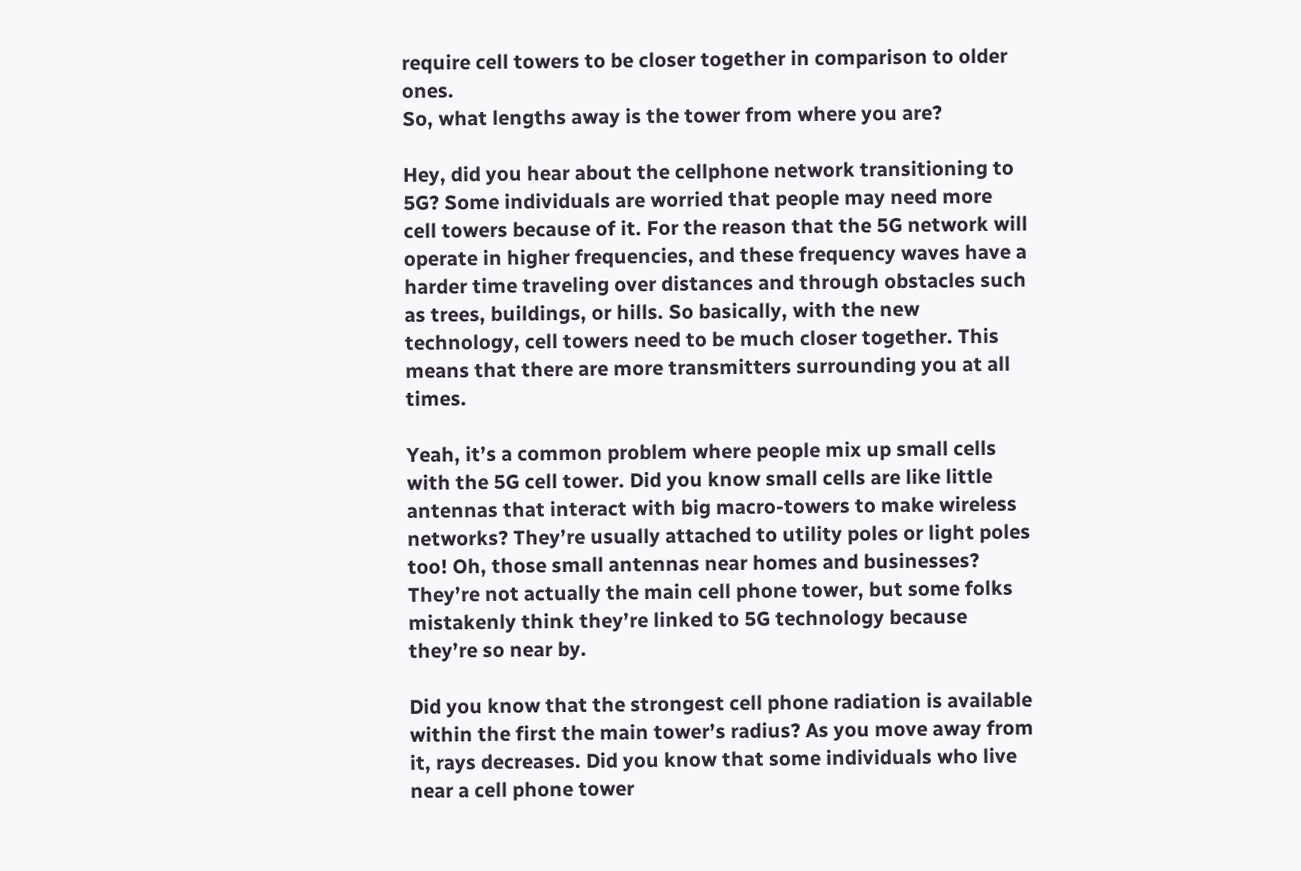require cell towers to be closer together in comparison to older ones.
So, what lengths away is the tower from where you are?

Hey, did you hear about the cellphone network transitioning to 5G? Some individuals are worried that people may need more cell towers because of it. For the reason that the 5G network will operate in higher frequencies, and these frequency waves have a harder time traveling over distances and through obstacles such as trees, buildings, or hills. So basically, with the new technology, cell towers need to be much closer together. This means that there are more transmitters surrounding you at all times.

Yeah, it’s a common problem where people mix up small cells with the 5G cell tower. Did you know small cells are like little antennas that interact with big macro-towers to make wireless networks? They’re usually attached to utility poles or light poles too! Oh, those small antennas near homes and businesses? They’re not actually the main cell phone tower, but some folks mistakenly think they’re linked to 5G technology because they’re so near by.

Did you know that the strongest cell phone radiation is available within the first the main tower’s radius? As you move away from it, rays decreases. Did you know that some individuals who live near a cell phone tower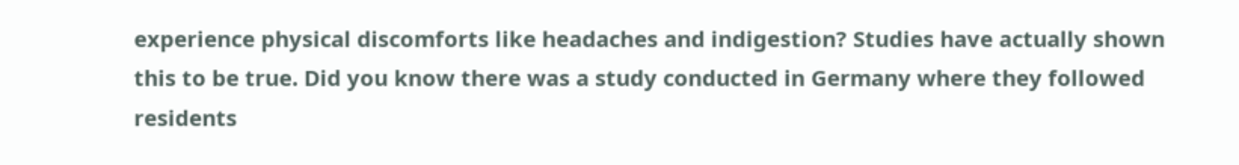experience physical discomforts like headaches and indigestion? Studies have actually shown this to be true. Did you know there was a study conducted in Germany where they followed residents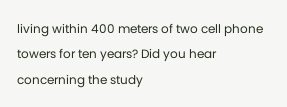living within 400 meters of two cell phone towers for ten years? Did you hear concerning the study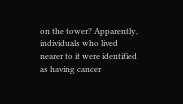on the tower? Apparently, individuals who lived nearer to it were identified as having cancer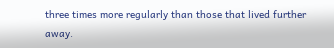three times more regularly than those that lived further away.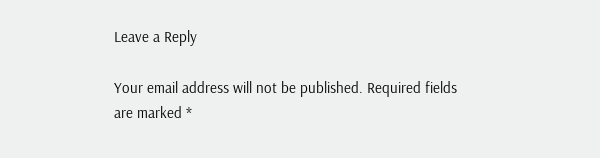Leave a Reply

Your email address will not be published. Required fields are marked *